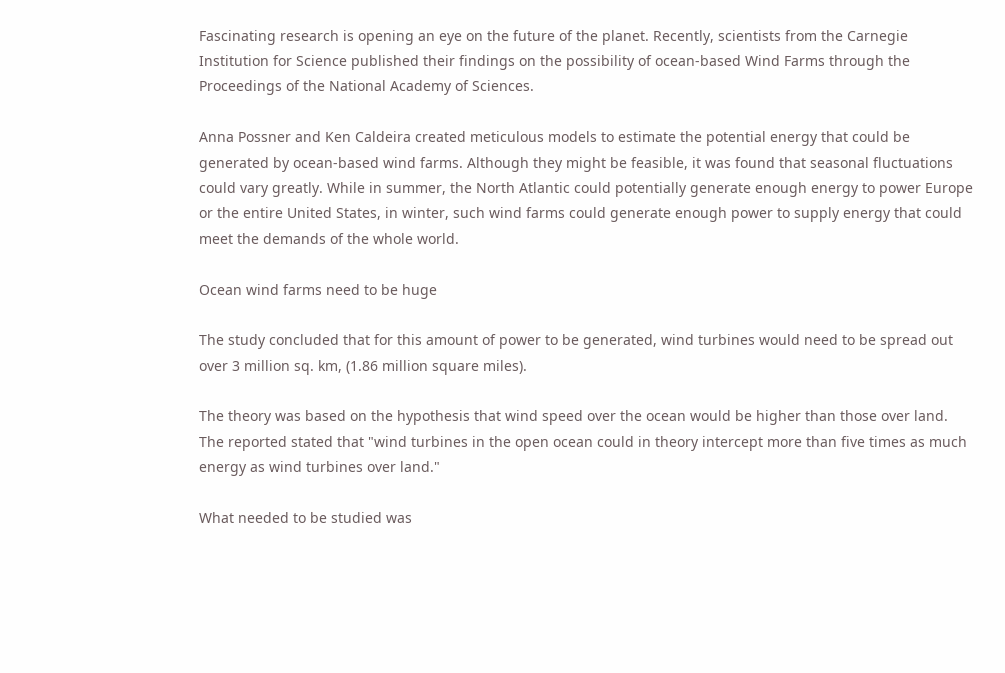Fascinating research is opening an eye on the future of the planet. Recently, scientists from the Carnegie Institution for Science published their findings on the possibility of ocean-based Wind Farms through the Proceedings of the National Academy of Sciences.

Anna Possner and Ken Caldeira created meticulous models to estimate the potential energy that could be generated by ocean-based wind farms. Although they might be feasible, it was found that seasonal fluctuations could vary greatly. While in summer, the North Atlantic could potentially generate enough energy to power Europe or the entire United States, in winter, such wind farms could generate enough power to supply energy that could meet the demands of the whole world.

Ocean wind farms need to be huge

The study concluded that for this amount of power to be generated, wind turbines would need to be spread out over 3 million sq. km, (1.86 million square miles).

The theory was based on the hypothesis that wind speed over the ocean would be higher than those over land. The reported stated that "wind turbines in the open ocean could in theory intercept more than five times as much energy as wind turbines over land."

What needed to be studied was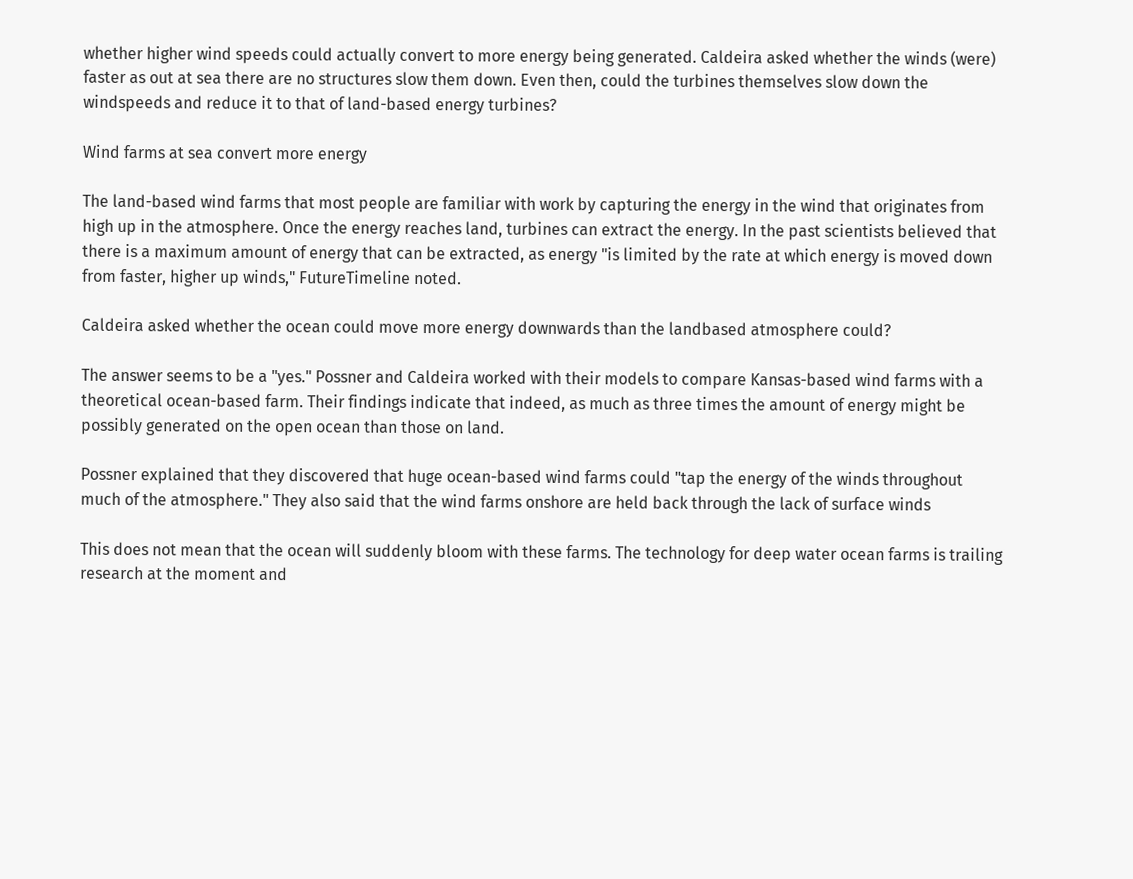whether higher wind speeds could actually convert to more energy being generated. Caldeira asked whether the winds (were) faster as out at sea there are no structures slow them down. Even then, could the turbines themselves slow down the windspeeds and reduce it to that of land-based energy turbines?

Wind farms at sea convert more energy

The land-based wind farms that most people are familiar with work by capturing the energy in the wind that originates from high up in the atmosphere. Once the energy reaches land, turbines can extract the energy. In the past scientists believed that there is a maximum amount of energy that can be extracted, as energy "is limited by the rate at which energy is moved down from faster, higher up winds," FutureTimeline noted.

Caldeira asked whether the ocean could move more energy downwards than the landbased atmosphere could?

The answer seems to be a "yes." Possner and Caldeira worked with their models to compare Kansas-based wind farms with a theoretical ocean-based farm. Their findings indicate that indeed, as much as three times the amount of energy might be possibly generated on the open ocean than those on land.

Possner explained that they discovered that huge ocean-based wind farms could "tap the energy of the winds throughout much of the atmosphere." They also said that the wind farms onshore are held back through the lack of surface winds

This does not mean that the ocean will suddenly bloom with these farms. The technology for deep water ocean farms is trailing research at the moment and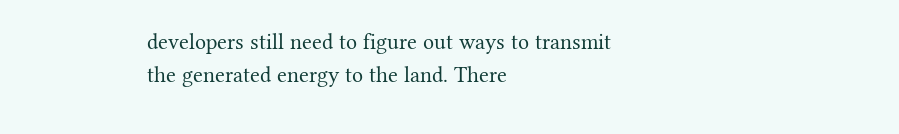developers still need to figure out ways to transmit the generated energy to the land. There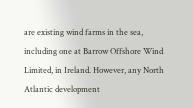are existing wind farms in the sea, including one at Barrow Offshore Wind Limited, in Ireland. However, any North Atlantic development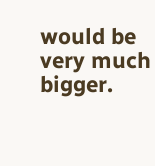would be very much bigger.